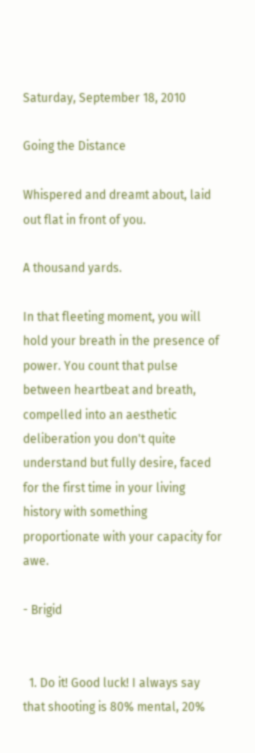Saturday, September 18, 2010

Going the Distance

Whispered and dreamt about, laid out flat in front of you.

A thousand yards.

In that fleeting moment, you will hold your breath in the presence of power. You count that pulse between heartbeat and breath, compelled into an aesthetic deliberation you don't quite understand but fully desire, faced for the first time in your living history with something proportionate with your capacity for awe.

- Brigid


  1. Do it! Good luck! I always say that shooting is 80% mental, 20%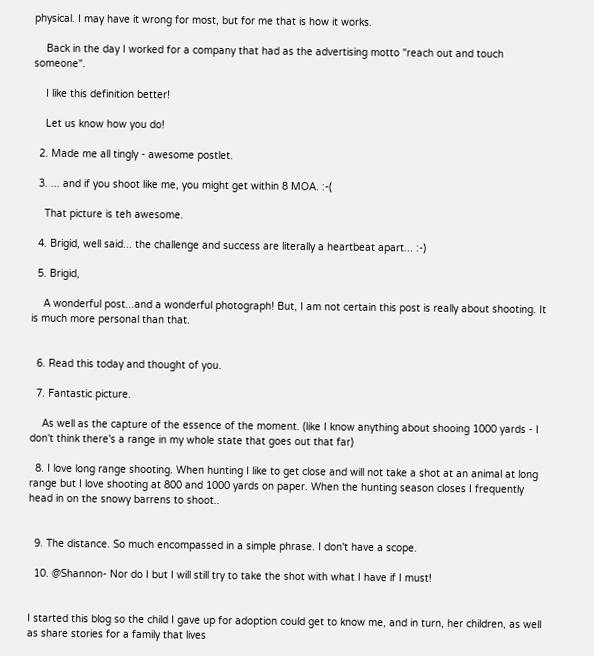physical. I may have it wrong for most, but for me that is how it works.

    Back in the day I worked for a company that had as the advertising motto "reach out and touch someone".

    I like this definition better!

    Let us know how you do!

  2. Made me all tingly - awesome postlet.

  3. ... and if you shoot like me, you might get within 8 MOA. :-(

    That picture is teh awesome.

  4. Brigid, well said... the challenge and success are literally a heartbeat apart... :-)

  5. Brigid,

    A wonderful post...and a wonderful photograph! But, I am not certain this post is really about shooting. It is much more personal than that.


  6. Read this today and thought of you.

  7. Fantastic picture.

    As well as the capture of the essence of the moment. (like I know anything about shooing 1000 yards - I don't think there's a range in my whole state that goes out that far)

  8. I love long range shooting. When hunting I like to get close and will not take a shot at an animal at long range but I love shooting at 800 and 1000 yards on paper. When the hunting season closes I frequently head in on the snowy barrens to shoot..


  9. The distance. So much encompassed in a simple phrase. I don't have a scope.

  10. @Shannon- Nor do I but I will still try to take the shot with what I have if I must!


I started this blog so the child I gave up for adoption could get to know me, and in turn, her children, as well as share stories for a family that lives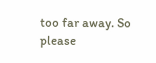too far away. So please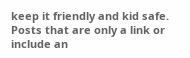keep it friendly and kid safe. Posts that are only a link or include an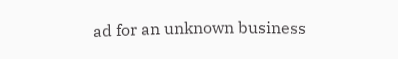ad for an unknown business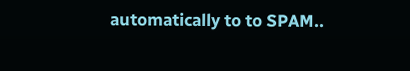automatically to to SPAM..